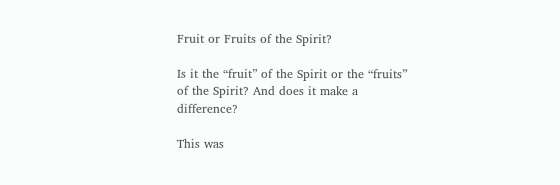Fruit or Fruits of the Spirit?

Is it the “fruit” of the Spirit or the “fruits” of the Spirit? And does it make a difference?

This was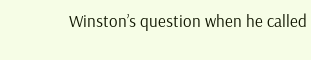Winston’s question when he called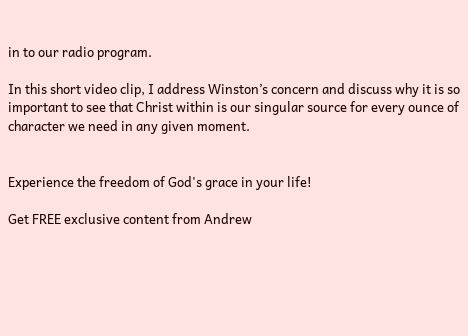in to our radio program.

In this short video clip, I address Winston’s concern and discuss why it is so important to see that Christ within is our singular source for every ounce of character we need in any given moment.


Experience the freedom of God's grace in your life!

Get FREE exclusive content from Andrew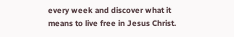every week and discover what it means to live free in Jesus Christ.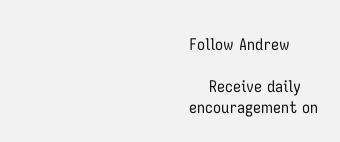Follow Andrew

    Receive daily encouragement on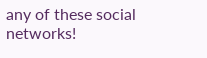any of these social networks!